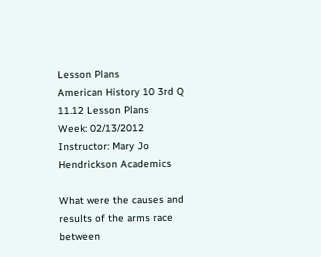Lesson Plans
American History 10 3rd Q 11.12 Lesson Plans
Week: 02/13/2012 Instructor: Mary Jo Hendrickson Academics

What were the causes and results of the arms race between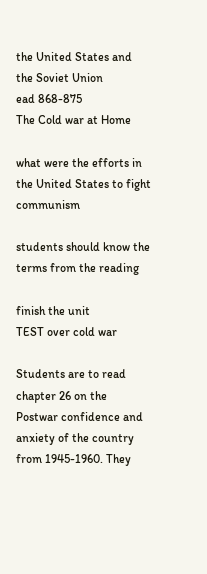the United States and the Soviet Union
ead 868-875
The Cold war at Home

what were the efforts in the United States to fight communism

students should know the terms from the reading

finish the unit
TEST over cold war

Students are to read chapter 26 on the Postwar confidence and anxiety of the country from 1945-1960. They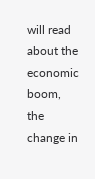will read about the economic boom, the change in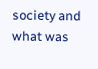society and what was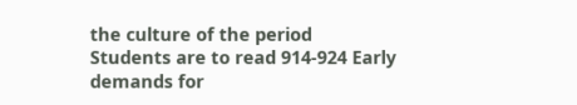the culture of the period
Students are to read 914-924 Early demands for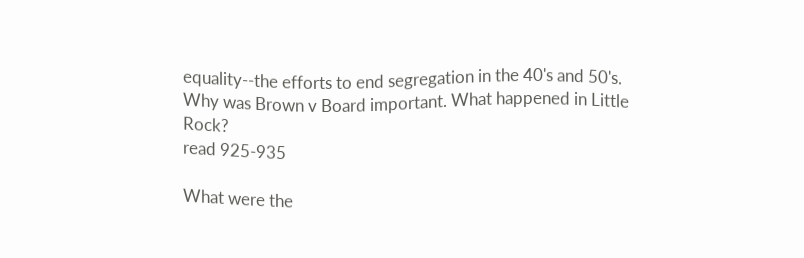equality--the efforts to end segregation in the 40's and 50's. Why was Brown v Board important. What happened in Little Rock?
read 925-935

What were the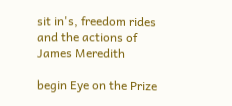sit in's, freedom rides and the actions of James Meredith

begin Eye on the Prize